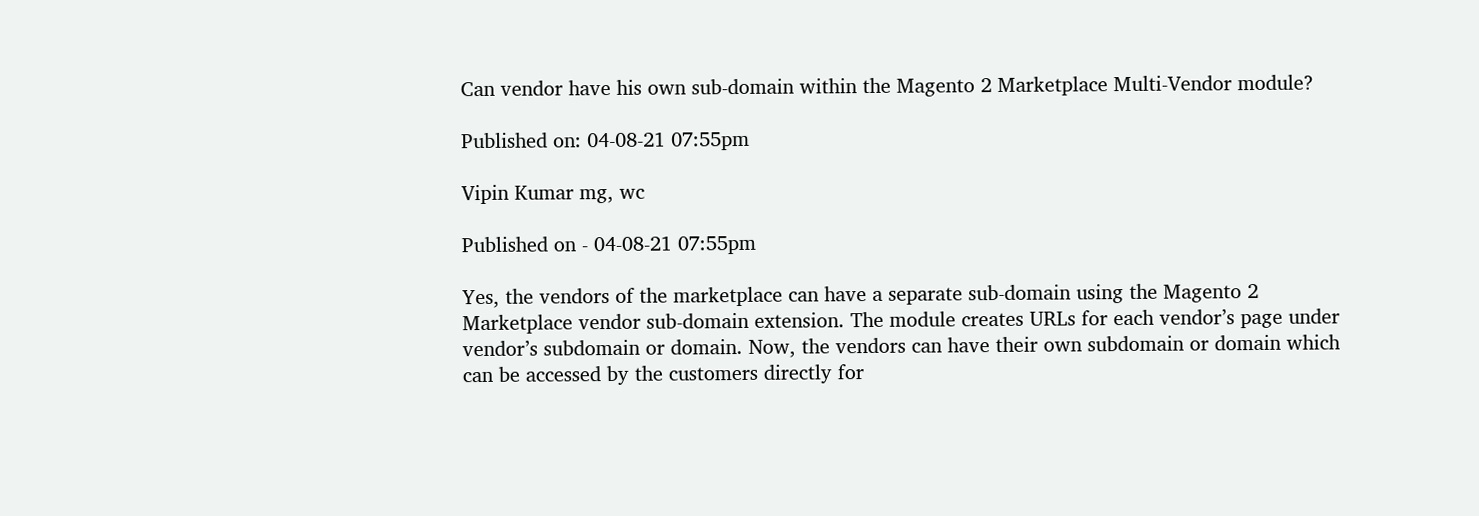Can vendor have his own sub-domain within the Magento 2 Marketplace Multi-Vendor module?

Published on: 04-08-21 07:55pm

Vipin Kumar mg, wc

Published on - 04-08-21 07:55pm

Yes, the vendors of the marketplace can have a separate sub-domain using the Magento 2 Marketplace vendor sub-domain extension. The module creates URLs for each vendor’s page under vendor’s subdomain or domain. Now, the vendors can have their own subdomain or domain which can be accessed by the customers directly for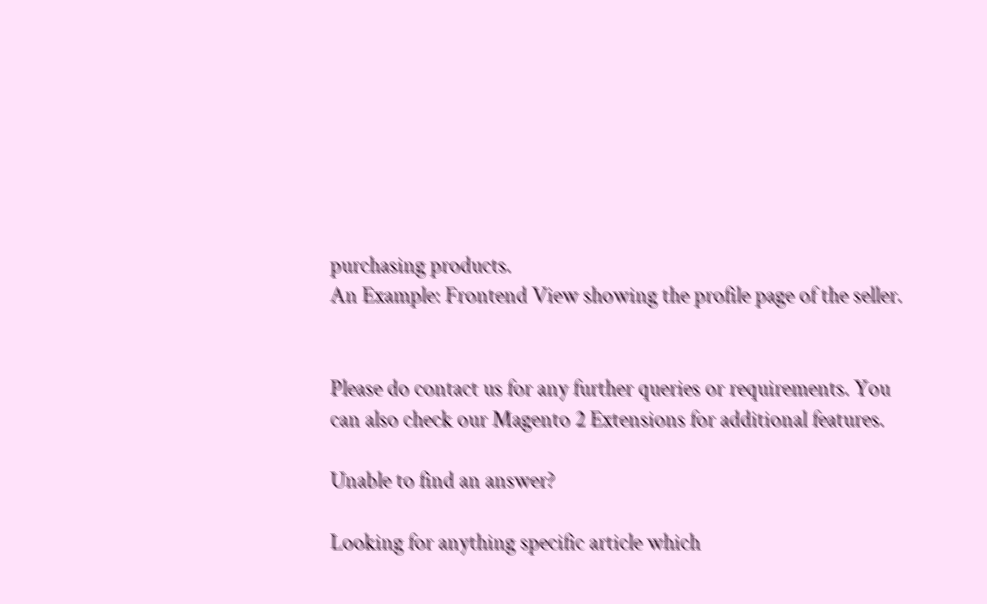purchasing products.
An Example: Frontend View showing the profile page of the seller.


Please do contact us for any further queries or requirements. You can also check our Magento 2 Extensions for additional features.

Unable to find an answer?

Looking for anything specific article which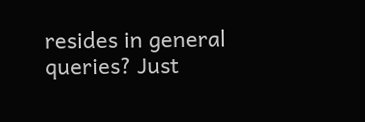resides in general queries? Just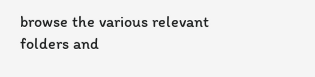browse the various relevant folders and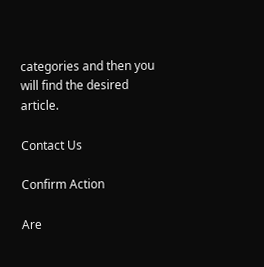categories and then you will find the desired article.

Contact Us

Confirm Action

Are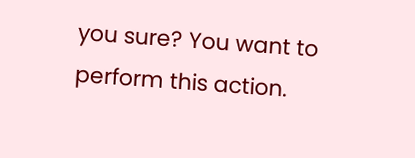you sure? You want to perform this action.